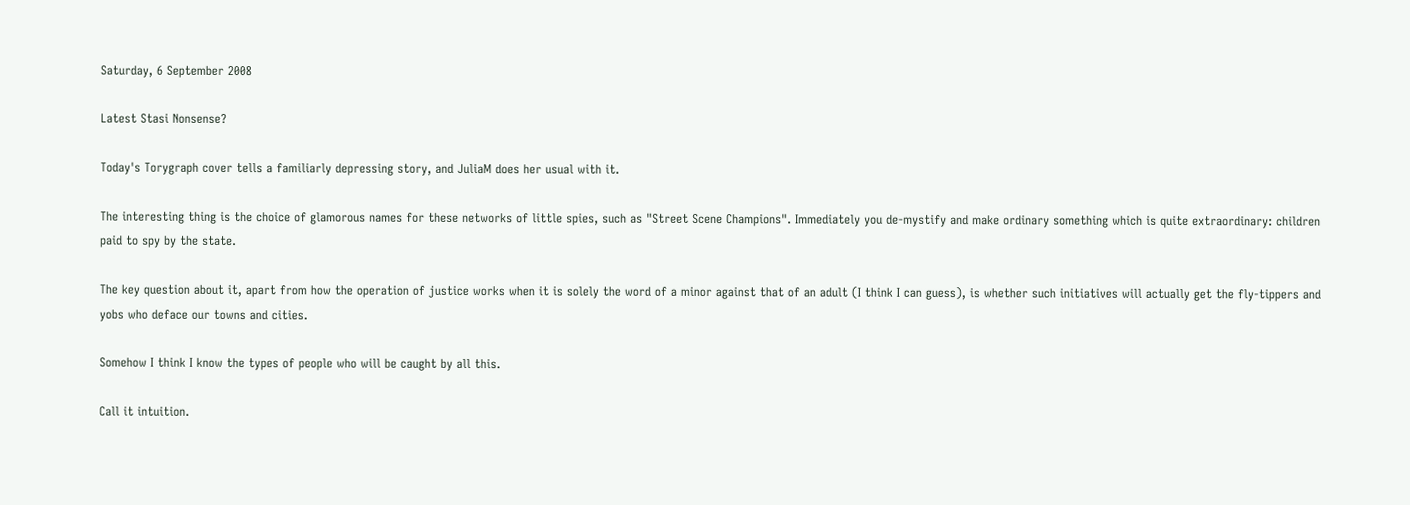Saturday, 6 September 2008

Latest Stasi Nonsense?

Today's Torygraph cover tells a familiarly depressing story, and JuliaM does her usual with it.

The interesting thing is the choice of glamorous names for these networks of little spies, such as "Street Scene Champions". Immediately you de-mystify and make ordinary something which is quite extraordinary: children paid to spy by the state.

The key question about it, apart from how the operation of justice works when it is solely the word of a minor against that of an adult (I think I can guess), is whether such initiatives will actually get the fly-tippers and yobs who deface our towns and cities.

Somehow I think I know the types of people who will be caught by all this.

Call it intuition.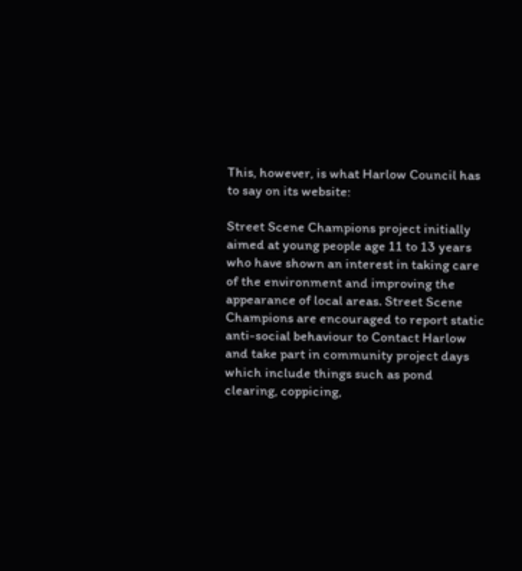This, however, is what Harlow Council has to say on its website:

Street Scene Champions project initially aimed at young people age 11 to 13 years who have shown an interest in taking care of the environment and improving the appearance of local areas. Street Scene Champions are encouraged to report static anti-social behaviour to Contact Harlow and take part in community project days which include things such as pond clearing, coppicing,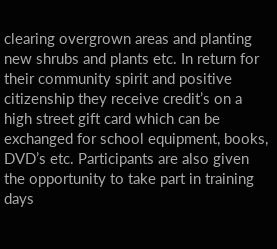clearing overgrown areas and planting new shrubs and plants etc. In return for their community spirit and positive citizenship they receive credit’s on a high street gift card which can be exchanged for school equipment, books, DVD’s etc. Participants are also given the opportunity to take part in training days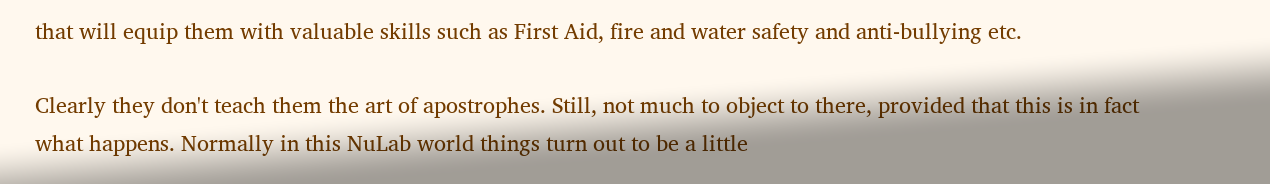that will equip them with valuable skills such as First Aid, fire and water safety and anti-bullying etc.

Clearly they don't teach them the art of apostrophes. Still, not much to object to there, provided that this is in fact what happens. Normally in this NuLab world things turn out to be a little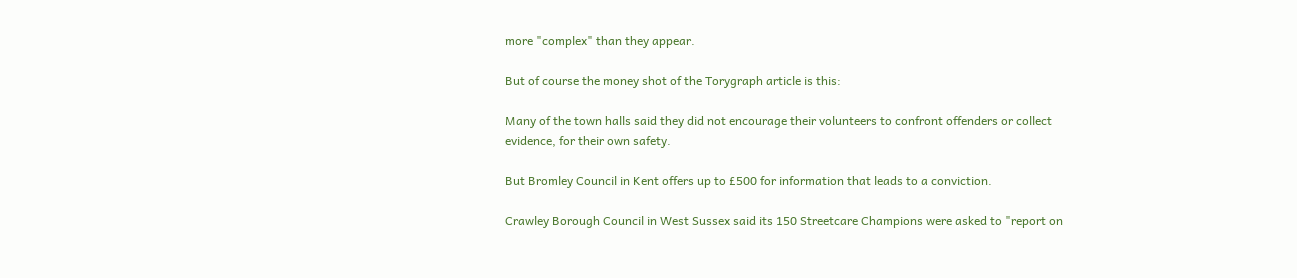more "complex" than they appear.

But of course the money shot of the Torygraph article is this:

Many of the town halls said they did not encourage their volunteers to confront offenders or collect evidence, for their own safety.

But Bromley Council in Kent offers up to £500 for information that leads to a conviction.

Crawley Borough Council in West Sussex said its 150 Streetcare Champions were asked to "report on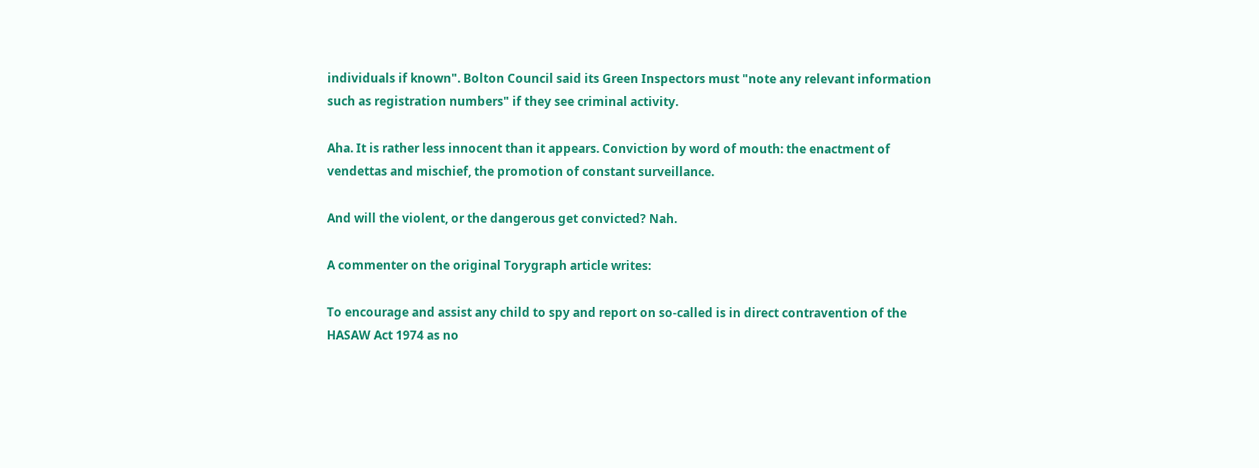individuals if known". Bolton Council said its Green Inspectors must "note any relevant information such as registration numbers" if they see criminal activity.

Aha. It is rather less innocent than it appears. Conviction by word of mouth: the enactment of vendettas and mischief, the promotion of constant surveillance.

And will the violent, or the dangerous get convicted? Nah.

A commenter on the original Torygraph article writes:

To encourage and assist any child to spy and report on so-called is in direct contravention of the HASAW Act 1974 as no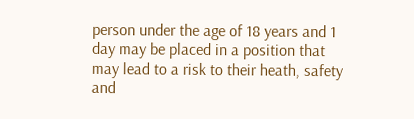person under the age of 18 years and 1 day may be placed in a position that may lead to a risk to their heath, safety and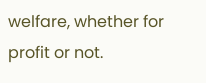welfare, whether for profit or not.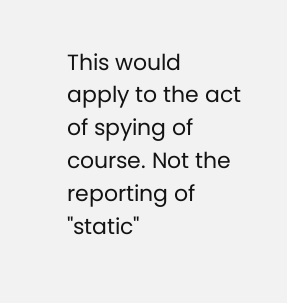This would apply to the act of spying of course. Not the reporting of "static"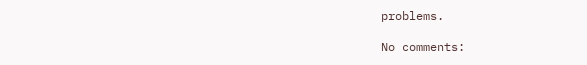problems.

No comments: